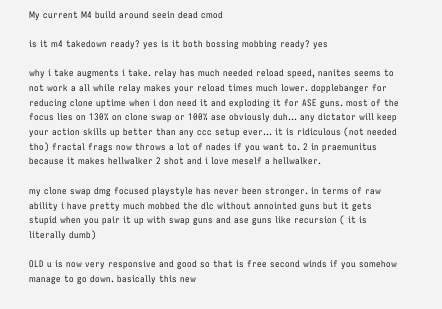My current M4 build around seein dead cmod

is it m4 takedown ready? yes is it both bossing mobbing ready? yes

why i take augments i take. relay has much needed reload speed, nanites seems to not work a all while relay makes your reload times much lower. dopplebanger for reducing clone uptime when i don need it and exploding it for ASE guns. most of the focus lies on 130% on clone swap or 100% ase obviously duh… any dictator will keep your action skills up better than any ccc setup ever… it is ridiculous (not needed tho) fractal frags now throws a lot of nades if you want to. 2 in praemunitus because it makes hellwalker 2 shot and i love meself a hellwalker.

my clone swap dmg focused playstyle has never been stronger. in terms of raw ability i have pretty much mobbed the dlc without annointed guns but it gets stupid when you pair it up with swap guns and ase guns like recursion ( it is literally dumb)

OLD u is now very responsive and good so that is free second winds if you somehow manage to go down. basically this new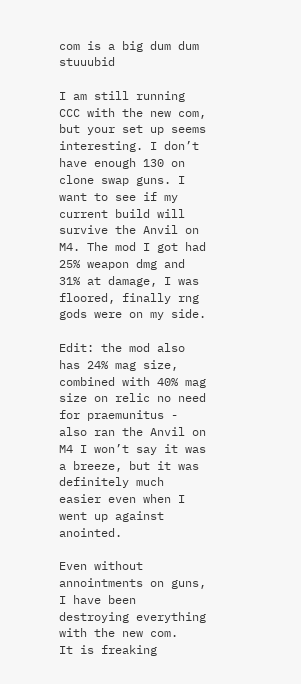com is a big dum dum stuuubid

I am still running CCC with the new com, but your set up seems interesting. I don’t have enough 130 on clone swap guns. I want to see if my current build will survive the Anvil on M4. The mod I got had 25% weapon dmg and 31% at damage, I was floored, finally rng gods were on my side.

Edit: the mod also has 24% mag size, combined with 40% mag size on relic no need for praemunitus - also ran the Anvil on M4 I won’t say it was a breeze, but it was definitely much easier even when I went up against anointed.

Even without annointments on guns, I have been destroying everything with the new com.
It is freaking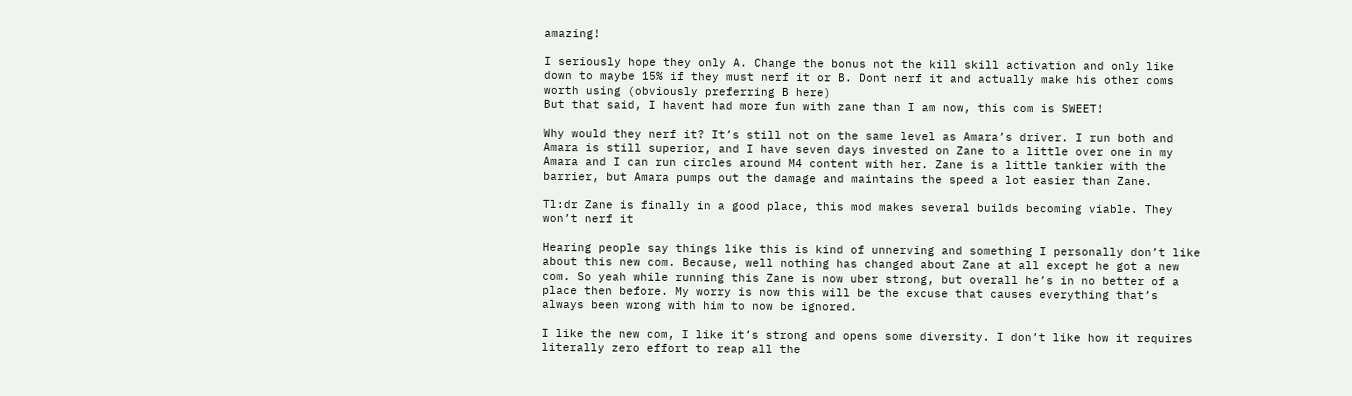amazing!

I seriously hope they only A. Change the bonus not the kill skill activation and only like down to maybe 15% if they must nerf it or B. Dont nerf it and actually make his other coms worth using (obviously preferring B here)
But that said, I havent had more fun with zane than I am now, this com is SWEET!

Why would they nerf it? It’s still not on the same level as Amara’s driver. I run both and Amara is still superior, and I have seven days invested on Zane to a little over one in my Amara and I can run circles around M4 content with her. Zane is a little tankier with the barrier, but Amara pumps out the damage and maintains the speed a lot easier than Zane.

Tl:dr Zane is finally in a good place, this mod makes several builds becoming viable. They won’t nerf it

Hearing people say things like this is kind of unnerving and something I personally don’t like about this new com. Because, well nothing has changed about Zane at all except he got a new com. So yeah while running this Zane is now uber strong, but overall he’s in no better of a place then before. My worry is now this will be the excuse that causes everything that’s always been wrong with him to now be ignored.

I like the new com, I like it’s strong and opens some diversity. I don’t like how it requires literally zero effort to reap all the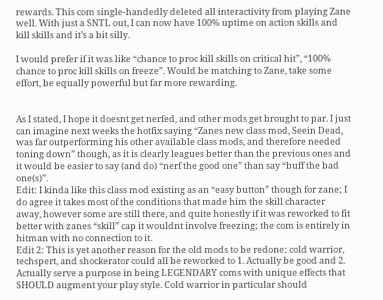rewards. This com single-handedly deleted all interactivity from playing Zane well. With just a SNTL out, I can now have 100% uptime on action skills and kill skills and it’s a bit silly.

I would prefer if it was like “chance to proc kill skills on critical hit”, “100% chance to proc kill skills on freeze”. Would be matching to Zane, take some effort, be equally powerful but far more rewarding.


As I stated, I hope it doesnt get nerfed, and other mods get brought to par. I just can imagine next weeks the hotfix saying “Zanes new class mod, Seein Dead, was far outperforming his other available class mods, and therefore needed toning down” though, as it is clearly leagues better than the previous ones and it would be easier to say (and do) “nerf the good one” than say “buff the bad one(s)”.
Edit: I kinda like this class mod existing as an “easy button” though for zane; I do agree it takes most of the conditions that made him the skill character away, however some are still there, and quite honestly if it was reworked to fit better with zanes “skill” cap it wouldnt involve freezing; the com is entirely in hitman with no connection to it.
Edit 2: This is yet another reason for the old mods to be redone; cold warrior, techspert, and shockerator could all be reworked to 1. Actually be good and 2. Actually serve a purpose in being LEGENDARY coms with unique effects that SHOULD augment your play style. Cold warrior in particular should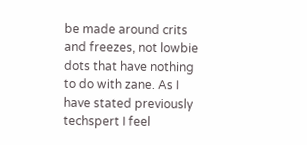be made around crits and freezes, not lowbie dots that have nothing to do with zane. As I have stated previously techspert I feel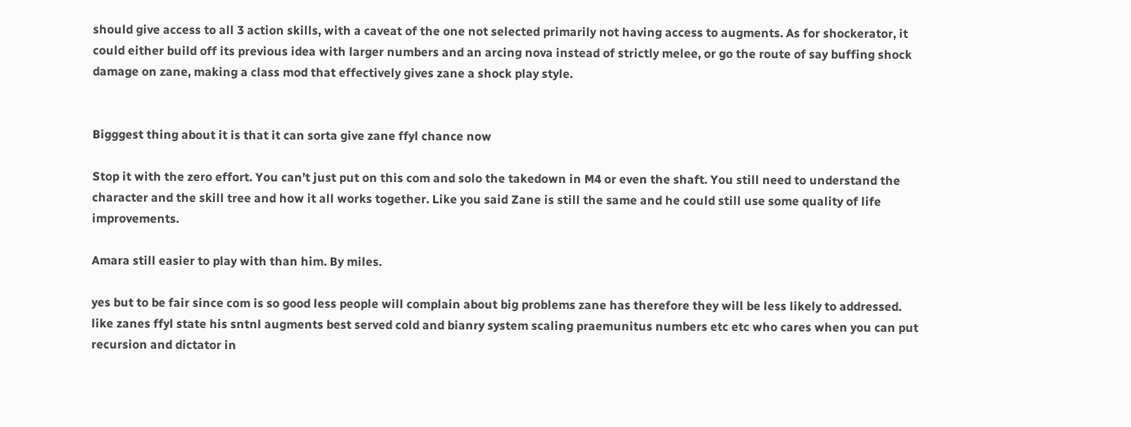should give access to all 3 action skills, with a caveat of the one not selected primarily not having access to augments. As for shockerator, it could either build off its previous idea with larger numbers and an arcing nova instead of strictly melee, or go the route of say buffing shock damage on zane, making a class mod that effectively gives zane a shock play style.


Bigggest thing about it is that it can sorta give zane ffyl chance now

Stop it with the zero effort. You can’t just put on this com and solo the takedown in M4 or even the shaft. You still need to understand the character and the skill tree and how it all works together. Like you said Zane is still the same and he could still use some quality of life improvements.

Amara still easier to play with than him. By miles.

yes but to be fair since com is so good less people will complain about big problems zane has therefore they will be less likely to addressed. like zanes ffyl state his sntnl augments best served cold and bianry system scaling praemunitus numbers etc etc who cares when you can put recursion and dictator in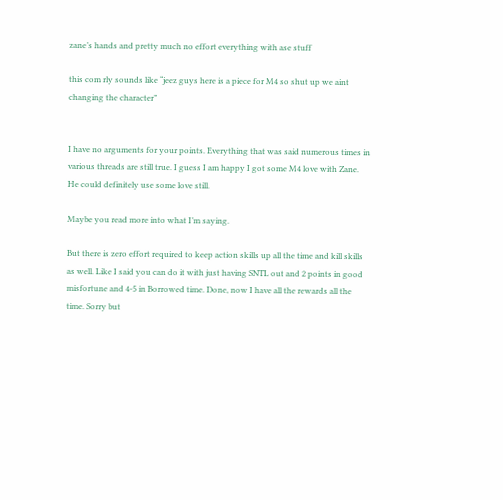zane’s hands and pretty much no effort everything with ase stuff

this com rly sounds like “jeez guys here is a piece for M4 so shut up we aint changing the character”


I have no arguments for your points. Everything that was said numerous times in various threads are still true. I guess I am happy I got some M4 love with Zane. He could definitely use some love still.

Maybe you read more into what I’m saying.

But there is zero effort required to keep action skills up all the time and kill skills as well. Like I said you can do it with just having SNTL out and 2 points in good misfortune and 4-5 in Borrowed time. Done, now I have all the rewards all the time. Sorry but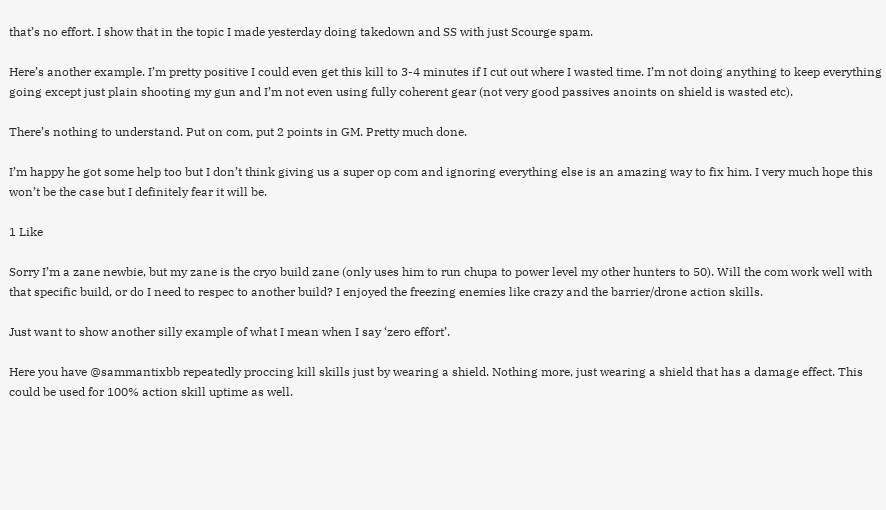that’s no effort. I show that in the topic I made yesterday doing takedown and SS with just Scourge spam.

Here’s another example. I’m pretty positive I could even get this kill to 3-4 minutes if I cut out where I wasted time. I’m not doing anything to keep everything going except just plain shooting my gun and I’m not even using fully coherent gear (not very good passives anoints on shield is wasted etc).

There’s nothing to understand. Put on com, put 2 points in GM. Pretty much done.

I’m happy he got some help too but I don’t think giving us a super op com and ignoring everything else is an amazing way to fix him. I very much hope this won’t be the case but I definitely fear it will be.

1 Like

Sorry I’m a zane newbie, but my zane is the cryo build zane (only uses him to run chupa to power level my other hunters to 50). Will the com work well with that specific build, or do I need to respec to another build? I enjoyed the freezing enemies like crazy and the barrier/drone action skills.

Just want to show another silly example of what I mean when I say ‘zero effort’.

Here you have @sammantixbb repeatedly proccing kill skills just by wearing a shield. Nothing more, just wearing a shield that has a damage effect. This could be used for 100% action skill uptime as well.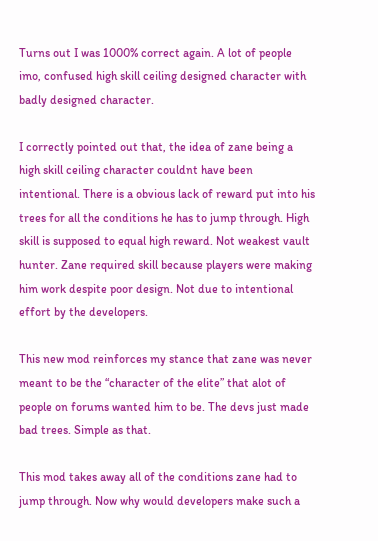Turns out I was 1000% correct again. A lot of people imo, confused high skill ceiling designed character with badly designed character.

I correctly pointed out that, the idea of zane being a high skill ceiling character couldnt have been intentional. There is a obvious lack of reward put into his trees for all the conditions he has to jump through. High skill is supposed to equal high reward. Not weakest vault hunter. Zane required skill because players were making him work despite poor design. Not due to intentional effort by the developers.

This new mod reinforces my stance that zane was never meant to be the “character of the elite” that alot of people on forums wanted him to be. The devs just made bad trees. Simple as that.

This mod takes away all of the conditions zane had to jump through. Now why would developers make such a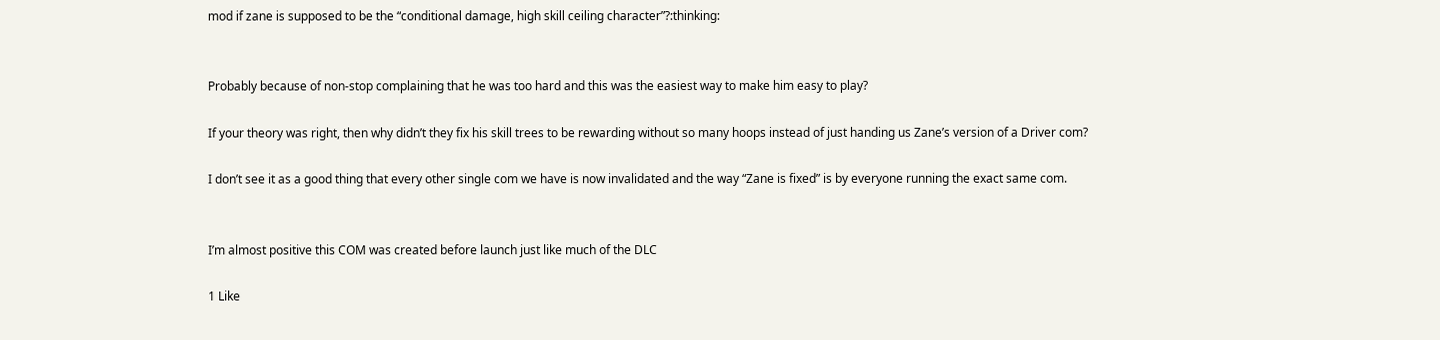mod if zane is supposed to be the “conditional damage, high skill ceiling character”?:thinking:


Probably because of non-stop complaining that he was too hard and this was the easiest way to make him easy to play?

If your theory was right, then why didn’t they fix his skill trees to be rewarding without so many hoops instead of just handing us Zane’s version of a Driver com?

I don’t see it as a good thing that every other single com we have is now invalidated and the way “Zane is fixed” is by everyone running the exact same com.


I’m almost positive this COM was created before launch just like much of the DLC

1 Like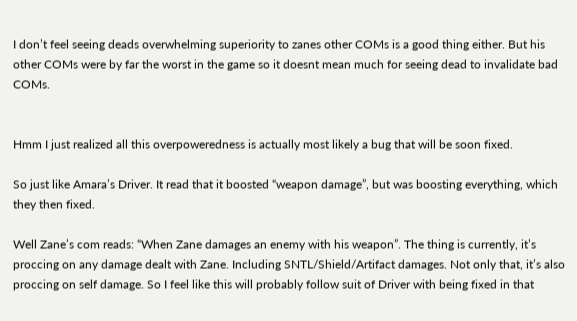I don’t feel seeing deads overwhelming superiority to zanes other COMs is a good thing either. But his other COMs were by far the worst in the game so it doesnt mean much for seeing dead to invalidate bad COMs.


Hmm I just realized all this overpoweredness is actually most likely a bug that will be soon fixed.

So just like Amara’s Driver. It read that it boosted “weapon damage”, but was boosting everything, which they then fixed.

Well Zane’s com reads: “When Zane damages an enemy with his weapon”. The thing is currently, it’s proccing on any damage dealt with Zane. Including SNTL/Shield/Artifact damages. Not only that, it’s also proccing on self damage. So I feel like this will probably follow suit of Driver with being fixed in that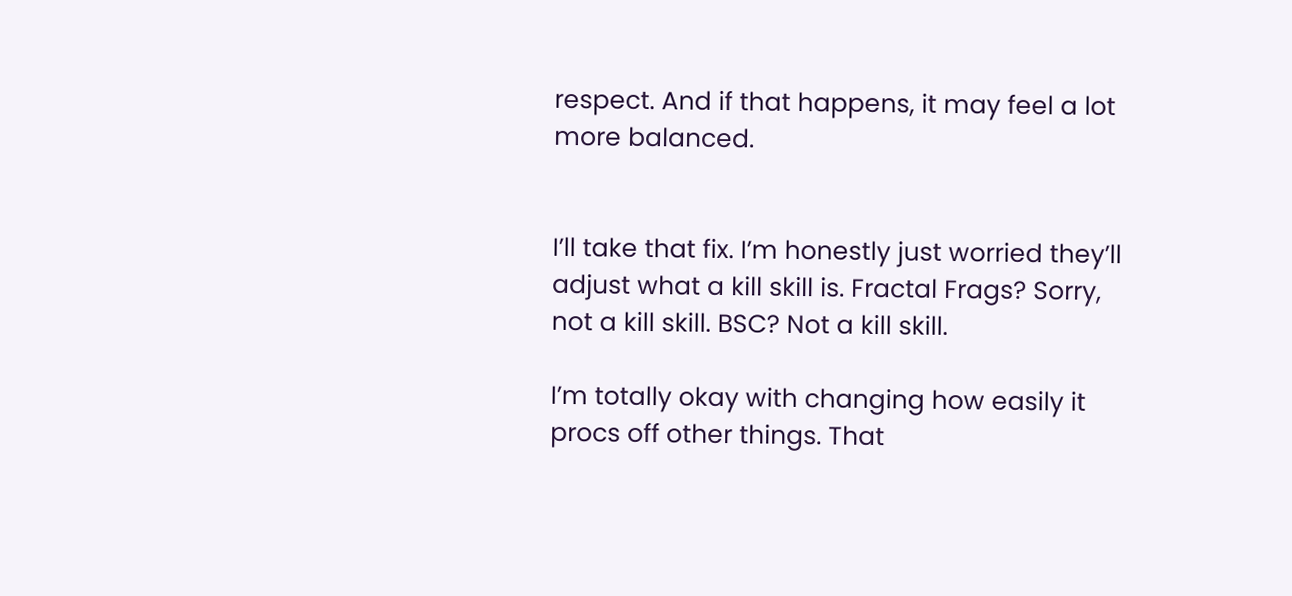respect. And if that happens, it may feel a lot more balanced.


I’ll take that fix. I’m honestly just worried they’ll adjust what a kill skill is. Fractal Frags? Sorry, not a kill skill. BSC? Not a kill skill.

I’m totally okay with changing how easily it procs off other things. That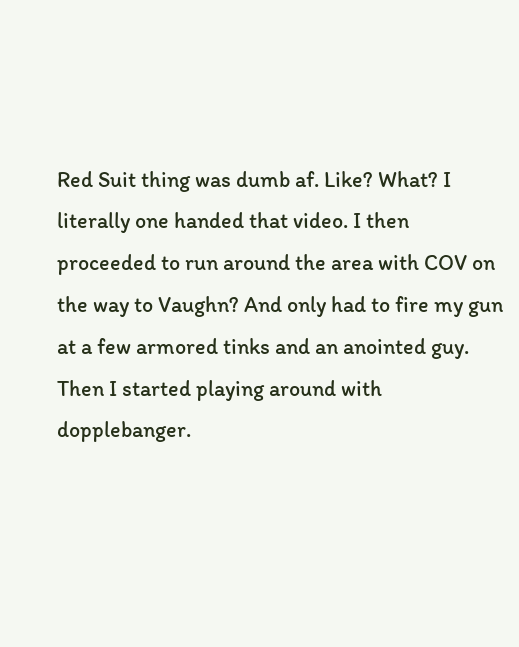Red Suit thing was dumb af. Like? What? I literally one handed that video. I then proceeded to run around the area with COV on the way to Vaughn? And only had to fire my gun at a few armored tinks and an anointed guy. Then I started playing around with dopplebanger.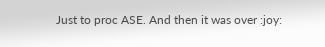Just to proc ASE. And then it was over :joy: